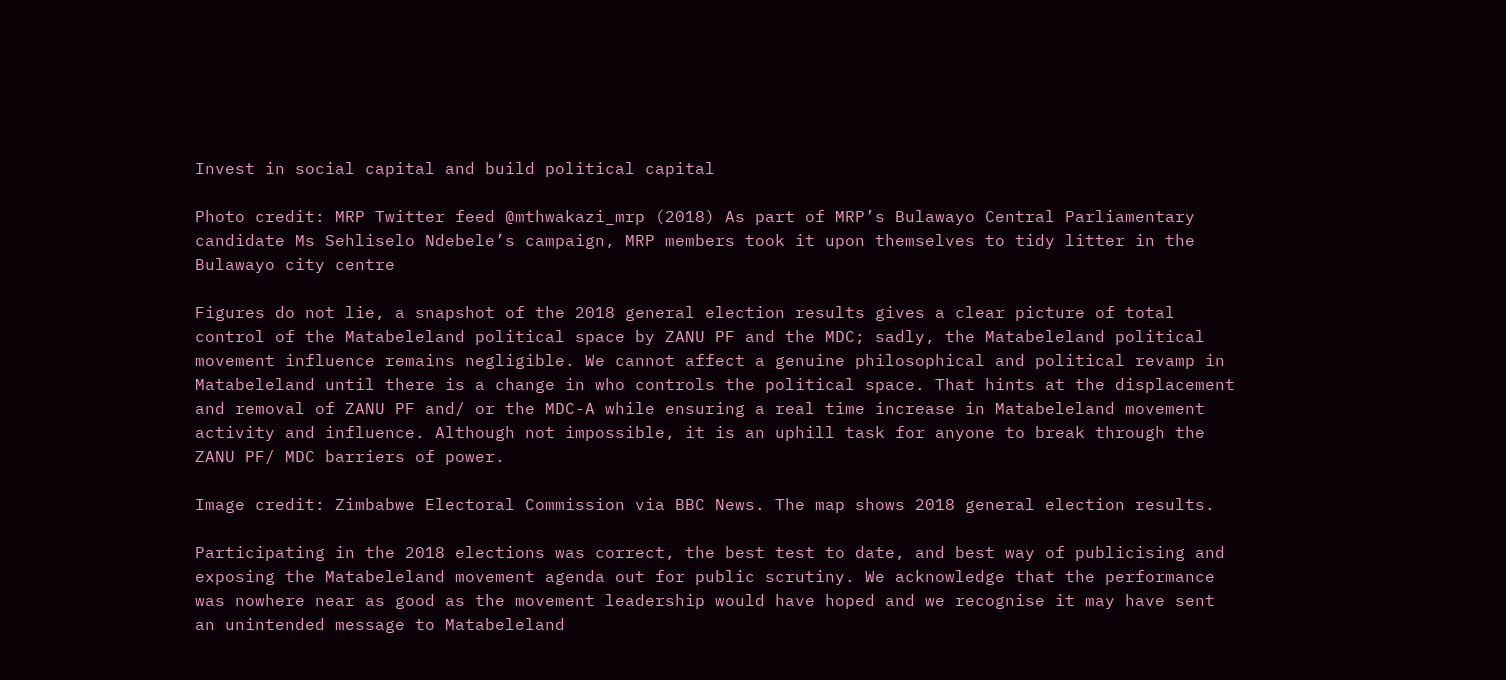Invest in social capital and build political capital

Photo credit: MRP Twitter feed @mthwakazi_mrp (2018) As part of MRP’s Bulawayo Central Parliamentary candidate Ms Sehliselo Ndebele’s campaign, MRP members took it upon themselves to tidy litter in the Bulawayo city centre

Figures do not lie, a snapshot of the 2018 general election results gives a clear picture of total control of the Matabeleland political space by ZANU PF and the MDC; sadly, the Matabeleland political movement influence remains negligible. We cannot affect a genuine philosophical and political revamp in Matabeleland until there is a change in who controls the political space. That hints at the displacement and removal of ZANU PF and/ or the MDC-A while ensuring a real time increase in Matabeleland movement activity and influence. Although not impossible, it is an uphill task for anyone to break through the ZANU PF/ MDC barriers of power.

Image credit: Zimbabwe Electoral Commission via BBC News. The map shows 2018 general election results.

Participating in the 2018 elections was correct, the best test to date, and best way of publicising and exposing the Matabeleland movement agenda out for public scrutiny. We acknowledge that the performance was nowhere near as good as the movement leadership would have hoped and we recognise it may have sent an unintended message to Matabeleland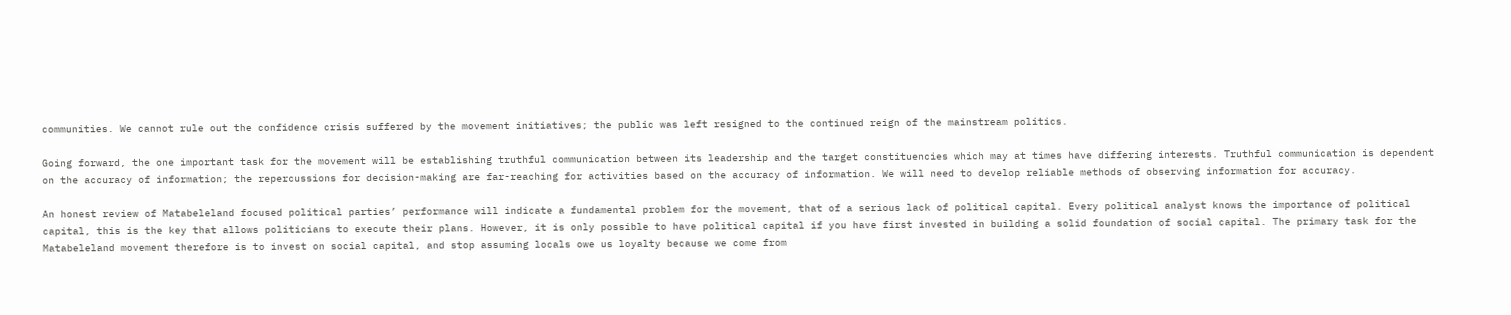communities. We cannot rule out the confidence crisis suffered by the movement initiatives; the public was left resigned to the continued reign of the mainstream politics.

Going forward, the one important task for the movement will be establishing truthful communication between its leadership and the target constituencies which may at times have differing interests. Truthful communication is dependent on the accuracy of information; the repercussions for decision-making are far-reaching for activities based on the accuracy of information. We will need to develop reliable methods of observing information for accuracy.

An honest review of Matabeleland focused political parties’ performance will indicate a fundamental problem for the movement, that of a serious lack of political capital. Every political analyst knows the importance of political capital, this is the key that allows politicians to execute their plans. However, it is only possible to have political capital if you have first invested in building a solid foundation of social capital. The primary task for the Matabeleland movement therefore is to invest on social capital, and stop assuming locals owe us loyalty because we come from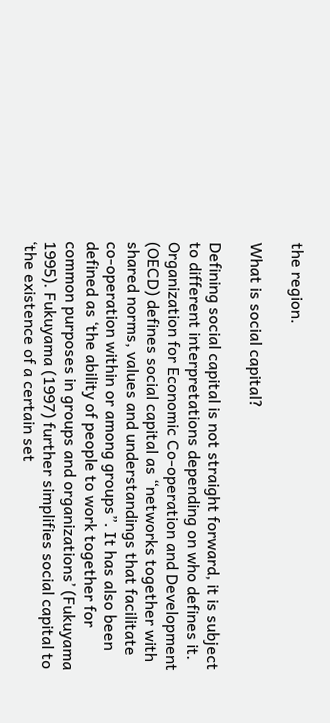the region.

What is social capital?

Defining social capital is not straight forward, it is subject to different interpretations depending on who defines it. Organization for Economic Co-operation and Development (OECD) defines social capital as “networks together with shared norms, values and understandings that facilitate co-operation within or among groups”. It has also been defined as ‘the ability of people to work together for common purposes in groups and organizations’ (Fukuyama 1995). Fukuyama (1997) further simplifies social capital to ‘the existence of a certain set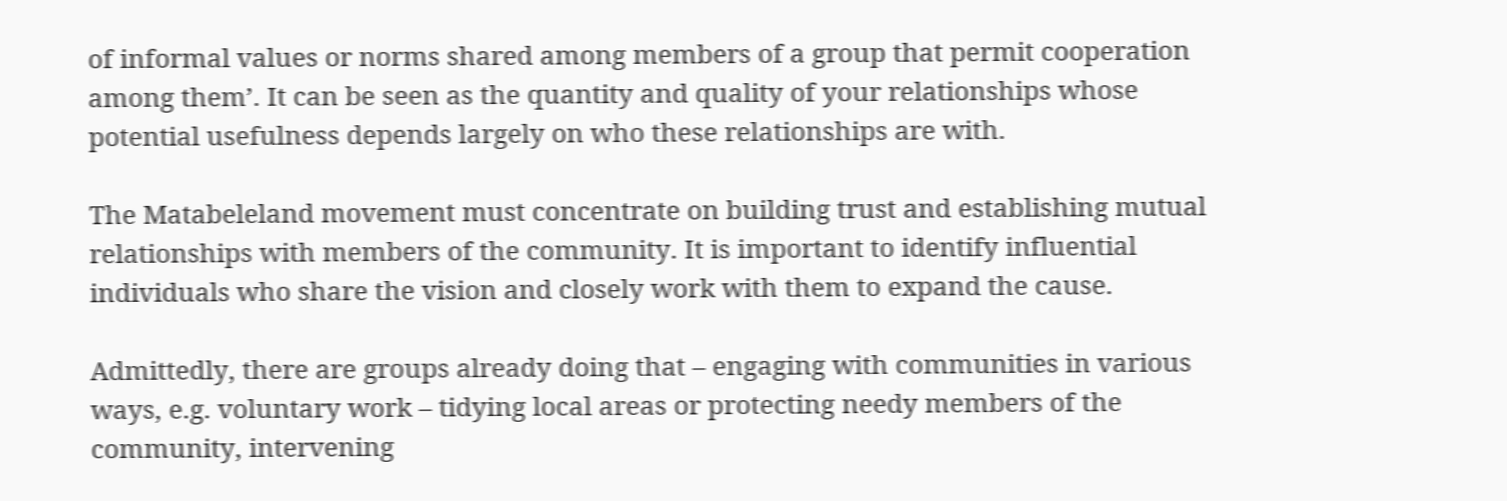of informal values or norms shared among members of a group that permit cooperation among them’. It can be seen as the quantity and quality of your relationships whose potential usefulness depends largely on who these relationships are with.

The Matabeleland movement must concentrate on building trust and establishing mutual relationships with members of the community. It is important to identify influential individuals who share the vision and closely work with them to expand the cause.

Admittedly, there are groups already doing that – engaging with communities in various ways, e.g. voluntary work – tidying local areas or protecting needy members of the community, intervening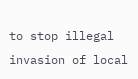to stop illegal invasion of local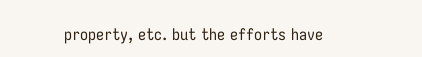property, etc. but the efforts have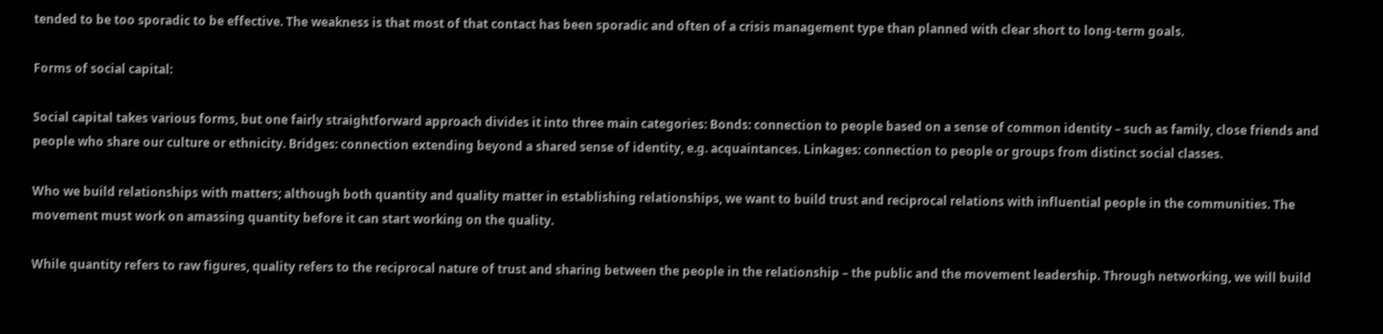tended to be too sporadic to be effective. The weakness is that most of that contact has been sporadic and often of a crisis management type than planned with clear short to long-term goals.

Forms of social capital:

Social capital takes various forms, but one fairly straightforward approach divides it into three main categories: Bonds: connection to people based on a sense of common identity – such as family, close friends and people who share our culture or ethnicity. Bridges: connection extending beyond a shared sense of identity, e.g. acquaintances. Linkages: connection to people or groups from distinct social classes.

Who we build relationships with matters; although both quantity and quality matter in establishing relationships, we want to build trust and reciprocal relations with influential people in the communities. The movement must work on amassing quantity before it can start working on the quality.

While quantity refers to raw figures, quality refers to the reciprocal nature of trust and sharing between the people in the relationship – the public and the movement leadership. Through networking, we will build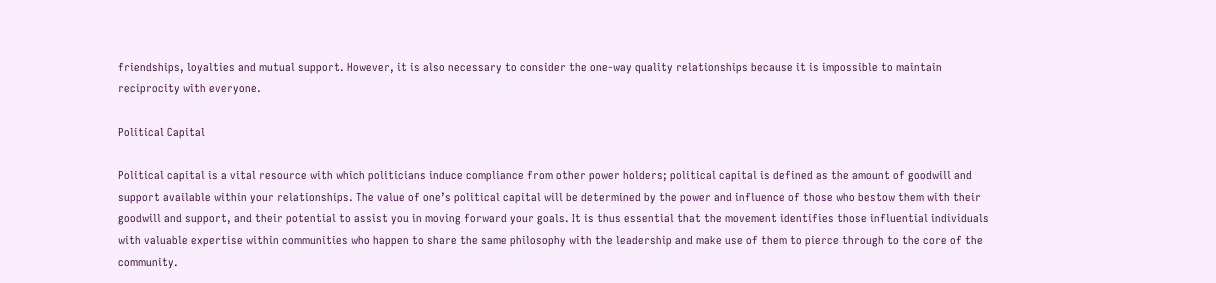friendships, loyalties and mutual support. However, it is also necessary to consider the one-way quality relationships because it is impossible to maintain reciprocity with everyone.

Political Capital

Political capital is a vital resource with which politicians induce compliance from other power holders; political capital is defined as the amount of goodwill and support available within your relationships. The value of one’s political capital will be determined by the power and influence of those who bestow them with their goodwill and support, and their potential to assist you in moving forward your goals. It is thus essential that the movement identifies those influential individuals with valuable expertise within communities who happen to share the same philosophy with the leadership and make use of them to pierce through to the core of the community.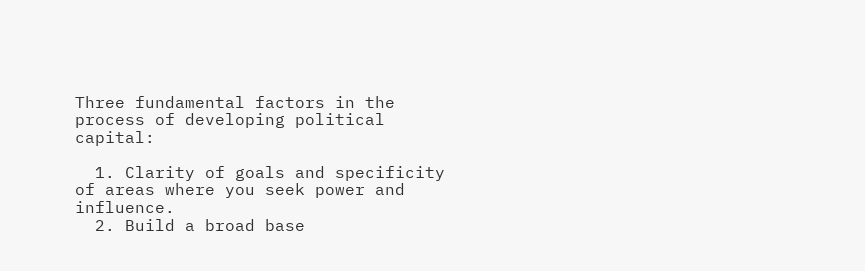Three fundamental factors in the process of developing political capital:

  1. Clarity of goals and specificity of areas where you seek power and influence.
  2. Build a broad base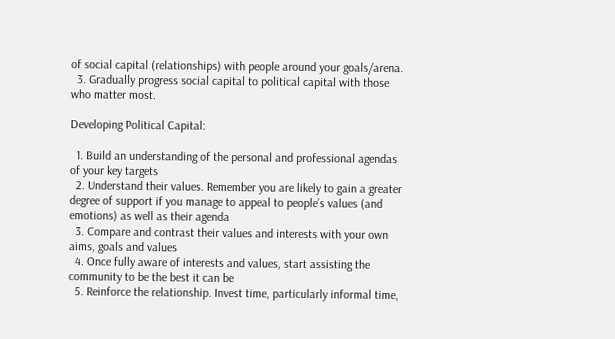of social capital (relationships) with people around your goals/arena.
  3. Gradually progress social capital to political capital with those who matter most.

Developing Political Capital:

  1. Build an understanding of the personal and professional agendas of your key targets
  2. Understand their values. Remember you are likely to gain a greater degree of support if you manage to appeal to people’s values (and emotions) as well as their agenda
  3. Compare and contrast their values and interests with your own aims, goals and values
  4. Once fully aware of interests and values, start assisting the community to be the best it can be
  5. Reinforce the relationship. Invest time, particularly informal time,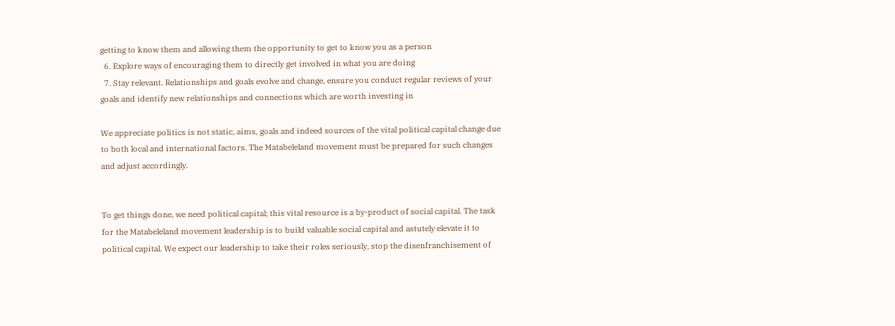getting to know them and allowing them the opportunity to get to know you as a person
  6. Explore ways of encouraging them to directly get involved in what you are doing
  7. Stay relevant. Relationships and goals evolve and change, ensure you conduct regular reviews of your goals and identify new relationships and connections which are worth investing in

We appreciate politics is not static, aims, goals and indeed sources of the vital political capital change due to both local and international factors. The Matabeleland movement must be prepared for such changes and adjust accordingly.


To get things done, we need political capital; this vital resource is a by-product of social capital. The task for the Matabeleland movement leadership is to build valuable social capital and astutely elevate it to political capital. We expect our leadership to take their roles seriously, stop the disenfranchisement of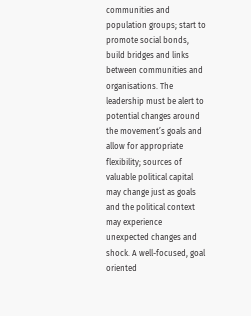communities and population groups; start to promote social bonds, build bridges and links between communities and organisations. The leadership must be alert to potential changes around the movement’s goals and allow for appropriate flexibility; sources of valuable political capital may change just as goals and the political context may experience unexpected changes and shock. A well-focused, goal oriented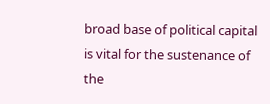broad base of political capital is vital for the sustenance of the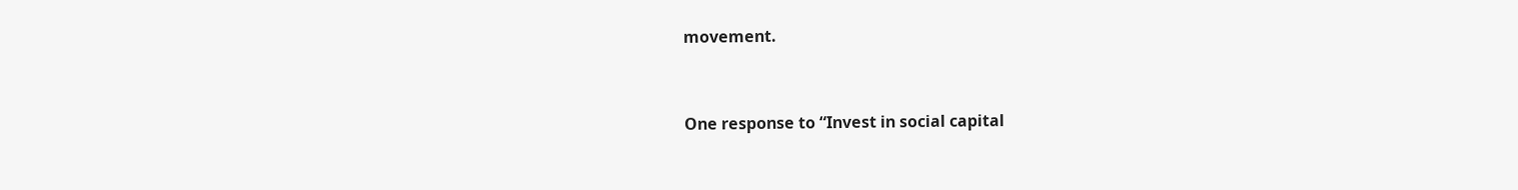movement.


One response to “Invest in social capital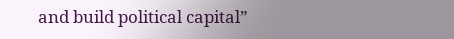and build political capital”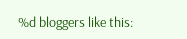%d bloggers like this: